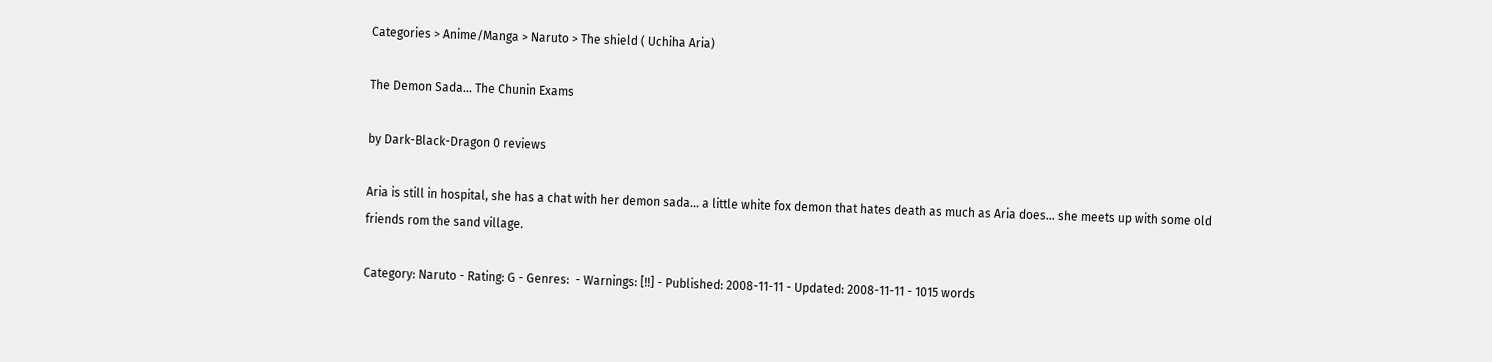Categories > Anime/Manga > Naruto > The shield ( Uchiha Aria)

The Demon Sada... The Chunin Exams

by Dark-Black-Dragon 0 reviews

Aria is still in hospital, she has a chat with her demon sada... a little white fox demon that hates death as much as Aria does... she meets up with some old friends rom the sand village.

Category: Naruto - Rating: G - Genres:  - Warnings: [!!] - Published: 2008-11-11 - Updated: 2008-11-11 - 1015 words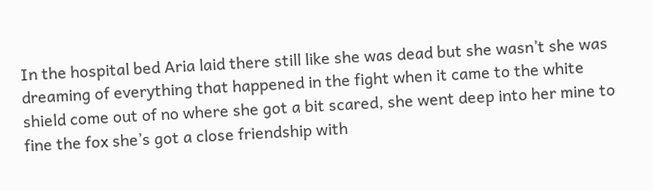In the hospital bed Aria laid there still like she was dead but she wasn’t she was dreaming of everything that happened in the fight when it came to the white shield come out of no where she got a bit scared, she went deep into her mine to fine the fox she’s got a close friendship with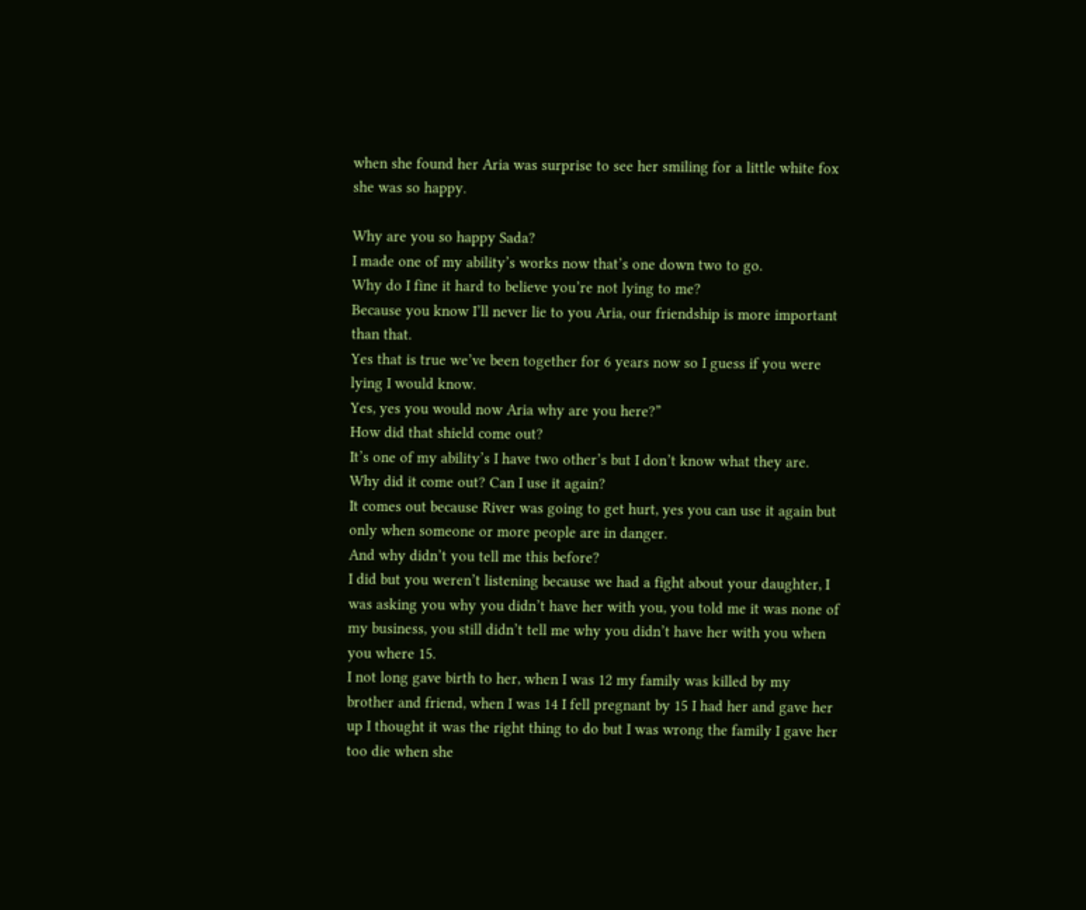when she found her Aria was surprise to see her smiling for a little white fox she was so happy.

Why are you so happy Sada?
I made one of my ability’s works now that’s one down two to go.
Why do I fine it hard to believe you’re not lying to me?
Because you know I’ll never lie to you Aria, our friendship is more important than that.
Yes that is true we’ve been together for 6 years now so I guess if you were lying I would know.
Yes, yes you would now Aria why are you here?”
How did that shield come out?
It’s one of my ability’s I have two other’s but I don’t know what they are.
Why did it come out? Can I use it again?
It comes out because River was going to get hurt, yes you can use it again but only when someone or more people are in danger.
And why didn’t you tell me this before?
I did but you weren’t listening because we had a fight about your daughter, I was asking you why you didn’t have her with you, you told me it was none of my business, you still didn’t tell me why you didn’t have her with you when you where 15.
I not long gave birth to her, when I was 12 my family was killed by my brother and friend, when I was 14 I fell pregnant by 15 I had her and gave her up I thought it was the right thing to do but I was wrong the family I gave her too die when she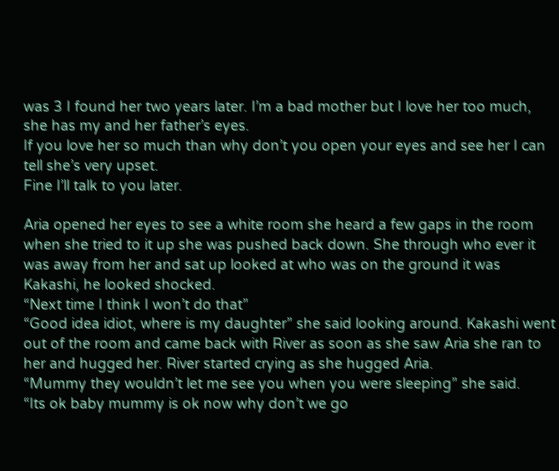was 3 I found her two years later. I’m a bad mother but I love her too much, she has my and her father’s eyes.
If you love her so much than why don’t you open your eyes and see her I can tell she’s very upset.
Fine I’ll talk to you later.

Aria opened her eyes to see a white room she heard a few gaps in the room when she tried to it up she was pushed back down. She through who ever it was away from her and sat up looked at who was on the ground it was Kakashi, he looked shocked.
“Next time I think I won’t do that”
“Good idea idiot, where is my daughter” she said looking around. Kakashi went out of the room and came back with River as soon as she saw Aria she ran to her and hugged her. River started crying as she hugged Aria.
“Mummy they wouldn’t let me see you when you were sleeping” she said.
“Its ok baby mummy is ok now why don’t we go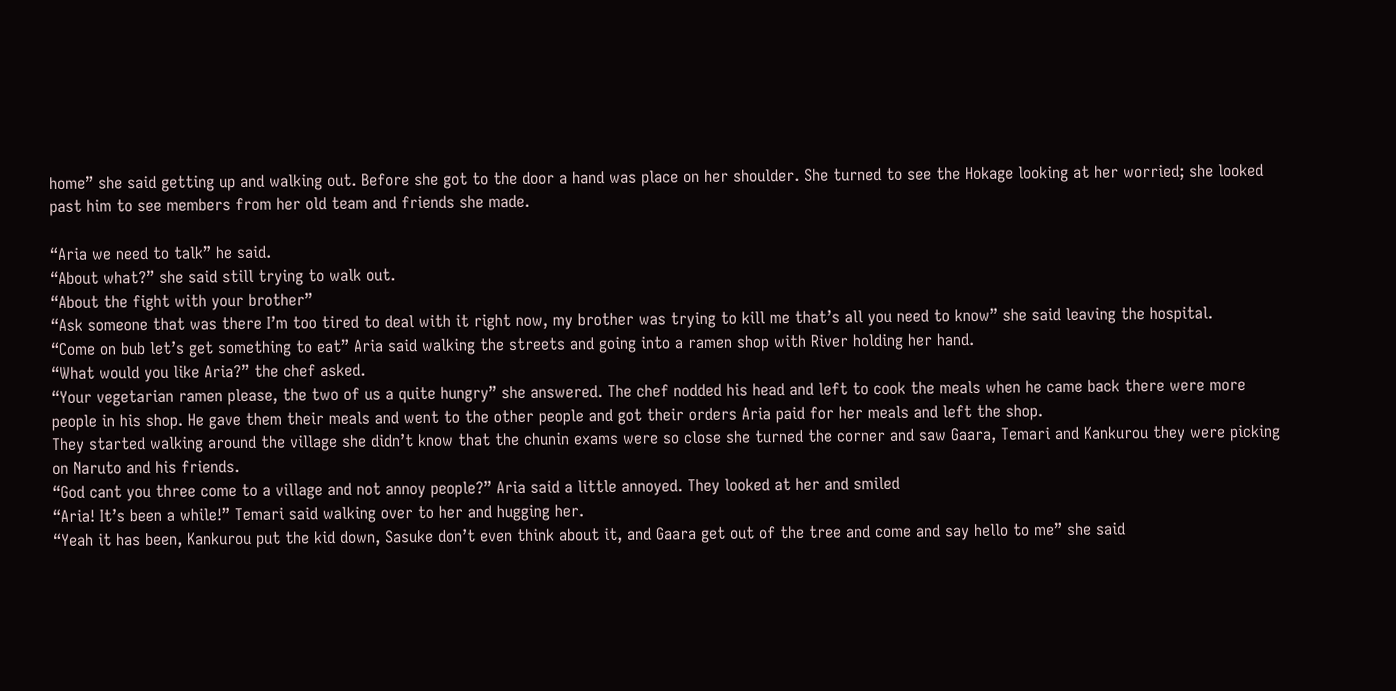home” she said getting up and walking out. Before she got to the door a hand was place on her shoulder. She turned to see the Hokage looking at her worried; she looked past him to see members from her old team and friends she made.

“Aria we need to talk” he said.
“About what?” she said still trying to walk out.
“About the fight with your brother”
“Ask someone that was there I’m too tired to deal with it right now, my brother was trying to kill me that’s all you need to know” she said leaving the hospital.
“Come on bub let’s get something to eat” Aria said walking the streets and going into a ramen shop with River holding her hand.
“What would you like Aria?” the chef asked.
“Your vegetarian ramen please, the two of us a quite hungry” she answered. The chef nodded his head and left to cook the meals when he came back there were more people in his shop. He gave them their meals and went to the other people and got their orders Aria paid for her meals and left the shop.
They started walking around the village she didn’t know that the chunin exams were so close she turned the corner and saw Gaara, Temari and Kankurou they were picking on Naruto and his friends.
“God cant you three come to a village and not annoy people?” Aria said a little annoyed. They looked at her and smiled
“Aria! It’s been a while!” Temari said walking over to her and hugging her.
“Yeah it has been, Kankurou put the kid down, Sasuke don’t even think about it, and Gaara get out of the tree and come and say hello to me” she said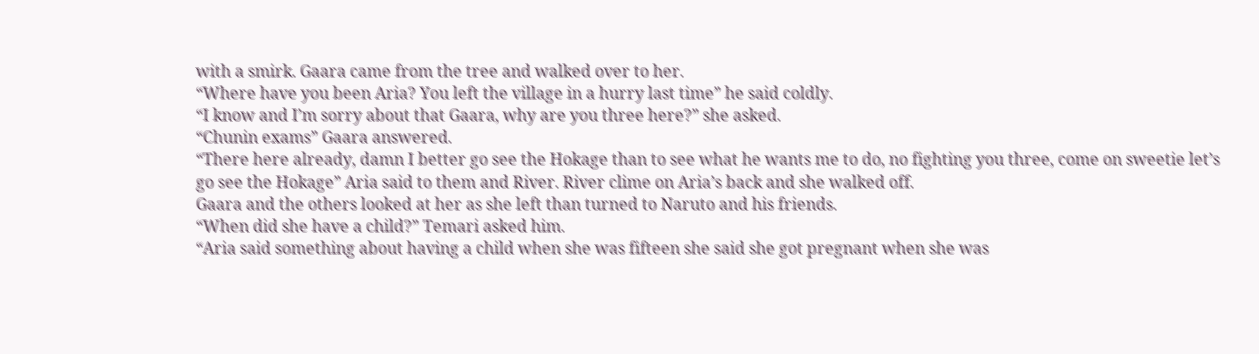with a smirk. Gaara came from the tree and walked over to her.
“Where have you been Aria? You left the village in a hurry last time” he said coldly.
“I know and I’m sorry about that Gaara, why are you three here?” she asked.
“Chunin exams” Gaara answered.
“There here already, damn I better go see the Hokage than to see what he wants me to do, no fighting you three, come on sweetie let’s go see the Hokage” Aria said to them and River. River clime on Aria’s back and she walked off.
Gaara and the others looked at her as she left than turned to Naruto and his friends.
“When did she have a child?” Temari asked him.
“Aria said something about having a child when she was fifteen she said she got pregnant when she was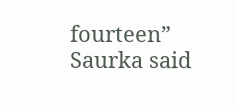fourteen” Saurka said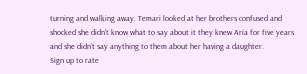turning and walking away. Temari looked at her brothers confused and shocked she didn’t know what to say about it they knew Aria for five years and she didn’t say anything to them about her having a daughter.
Sign up to rate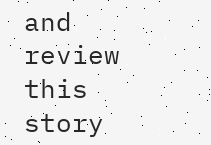and review this story